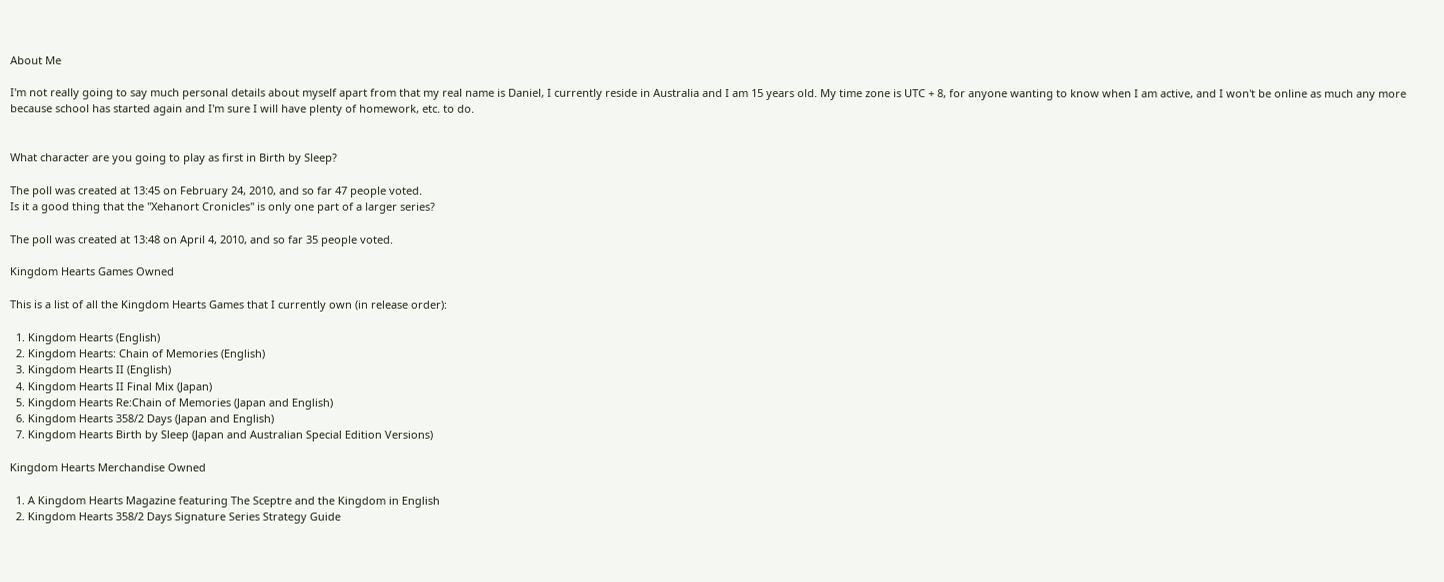About Me

I'm not really going to say much personal details about myself apart from that my real name is Daniel, I currently reside in Australia and I am 15 years old. My time zone is UTC + 8, for anyone wanting to know when I am active, and I won't be online as much any more because school has started again and I'm sure I will have plenty of homework, etc. to do.


What character are you going to play as first in Birth by Sleep?

The poll was created at 13:45 on February 24, 2010, and so far 47 people voted.
Is it a good thing that the "Xehanort Cronicles" is only one part of a larger series?

The poll was created at 13:48 on April 4, 2010, and so far 35 people voted.

Kingdom Hearts Games Owned

This is a list of all the Kingdom Hearts Games that I currently own (in release order):

  1. Kingdom Hearts (English)
  2. Kingdom Hearts: Chain of Memories (English)
  3. Kingdom Hearts II (English)
  4. Kingdom Hearts II Final Mix (Japan)
  5. Kingdom Hearts Re:Chain of Memories (Japan and English)
  6. Kingdom Hearts 358/2 Days (Japan and English)
  7. Kingdom Hearts Birth by Sleep (Japan and Australian Special Edition Versions)

Kingdom Hearts Merchandise Owned

  1. A Kingdom Hearts Magazine featuring The Sceptre and the Kingdom in English
  2. Kingdom Hearts 358/2 Days Signature Series Strategy Guide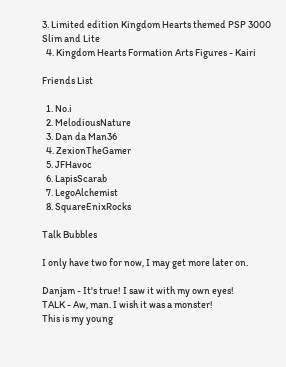3. Limited edition Kingdom Hearts themed PSP 3000 Slim and Lite
  4. Kingdom Hearts Formation Arts Figures - Kairi

Friends List

  1. No.i
  2. MelodiousNature
  3. Dan da Man36
  4. ZexionTheGamer
  5. JFHavoc
  6. LapisScarab
  7. LegoAlchemist
  8. SquareEnixRocks

Talk Bubbles

I only have two for now, I may get more later on.

Danjam - It's true! I saw it with my own eyes!
TALK - Aw, man. I wish it was a monster!
This is my young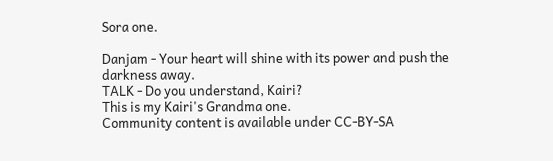Sora one.

Danjam - Your heart will shine with its power and push the darkness away.
TALK - Do you understand, Kairi?
This is my Kairi's Grandma one.
Community content is available under CC-BY-SA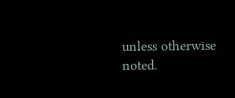unless otherwise noted.